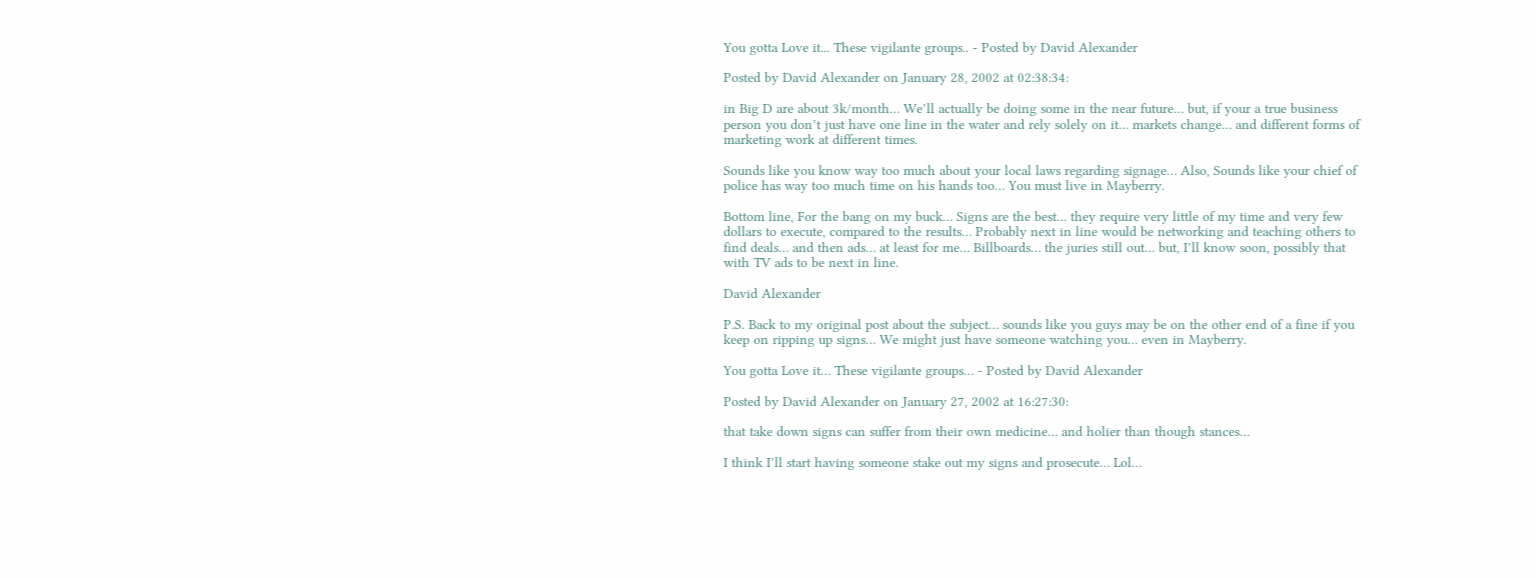You gotta Love it... These vigilante groups.. - Posted by David Alexander

Posted by David Alexander on January 28, 2002 at 02:38:34:

in Big D are about 3k/month… We’ll actually be doing some in the near future… but, if your a true business person you don’t just have one line in the water and rely solely on it… markets change… and different forms of marketing work at different times.

Sounds like you know way too much about your local laws regarding signage… Also, Sounds like your chief of police has way too much time on his hands too… You must live in Mayberry.

Bottom line, For the bang on my buck… Signs are the best… they require very little of my time and very few dollars to execute, compared to the results… Probably next in line would be networking and teaching others to find deals… and then ads… at least for me… Billboards… the juries still out… but, I’ll know soon, possibly that with TV ads to be next in line.

David Alexander

P.S. Back to my original post about the subject… sounds like you guys may be on the other end of a fine if you keep on ripping up signs… We might just have someone watching you… even in Mayberry.

You gotta Love it… These vigilante groups… - Posted by David Alexander

Posted by David Alexander on January 27, 2002 at 16:27:30:

that take down signs can suffer from their own medicine… and holier than though stances…

I think I’ll start having someone stake out my signs and prosecute… Lol…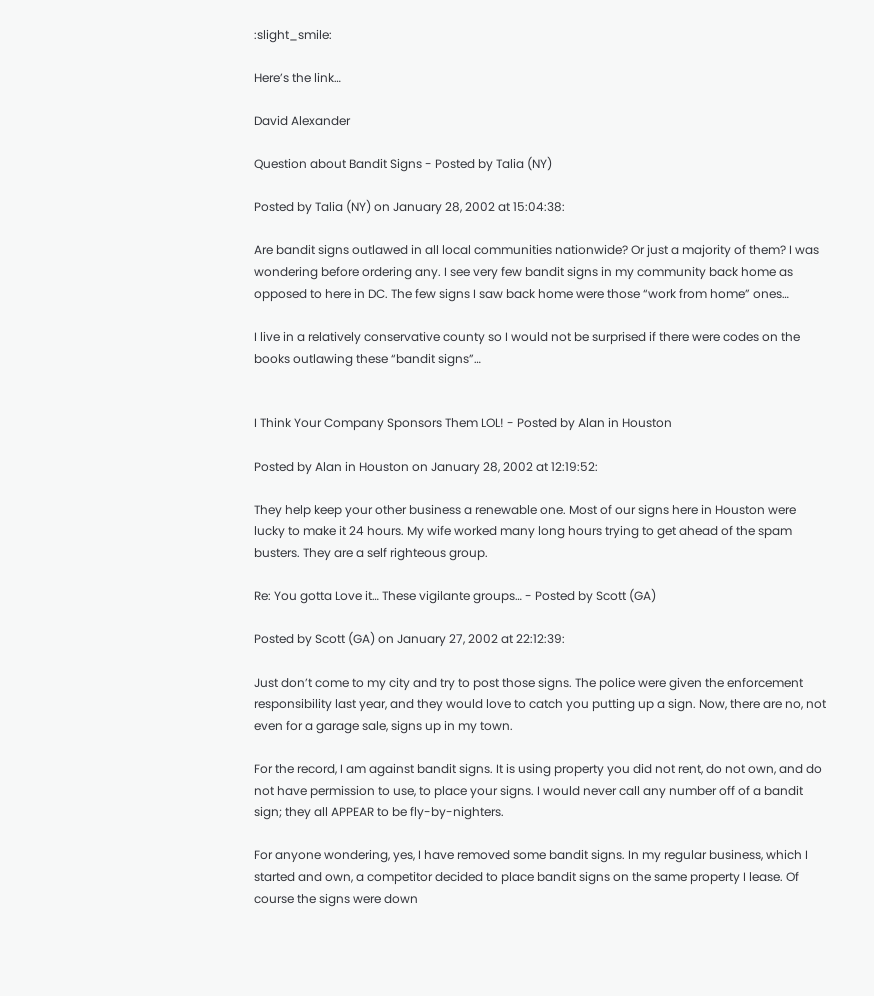:slight_smile:

Here’s the link…

David Alexander

Question about Bandit Signs - Posted by Talia (NY)

Posted by Talia (NY) on January 28, 2002 at 15:04:38:

Are bandit signs outlawed in all local communities nationwide? Or just a majority of them? I was wondering before ordering any. I see very few bandit signs in my community back home as opposed to here in DC. The few signs I saw back home were those “work from home” ones…

I live in a relatively conservative county so I would not be surprised if there were codes on the books outlawing these “bandit signs”…


I Think Your Company Sponsors Them LOL! - Posted by Alan in Houston

Posted by Alan in Houston on January 28, 2002 at 12:19:52:

They help keep your other business a renewable one. Most of our signs here in Houston were lucky to make it 24 hours. My wife worked many long hours trying to get ahead of the spam busters. They are a self righteous group.

Re: You gotta Love it… These vigilante groups… - Posted by Scott (GA)

Posted by Scott (GA) on January 27, 2002 at 22:12:39:

Just don’t come to my city and try to post those signs. The police were given the enforcement responsibility last year, and they would love to catch you putting up a sign. Now, there are no, not even for a garage sale, signs up in my town.

For the record, I am against bandit signs. It is using property you did not rent, do not own, and do not have permission to use, to place your signs. I would never call any number off of a bandit sign; they all APPEAR to be fly-by-nighters.

For anyone wondering, yes, I have removed some bandit signs. In my regular business, which I started and own, a competitor decided to place bandit signs on the same property I lease. Of course the signs were down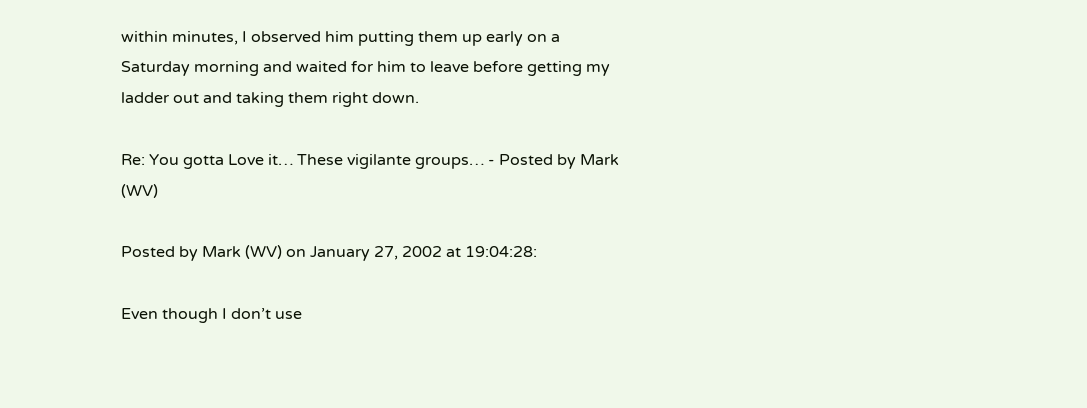within minutes, I observed him putting them up early on a Saturday morning and waited for him to leave before getting my ladder out and taking them right down.

Re: You gotta Love it… These vigilante groups… - Posted by Mark (WV)

Posted by Mark (WV) on January 27, 2002 at 19:04:28:

Even though I don’t use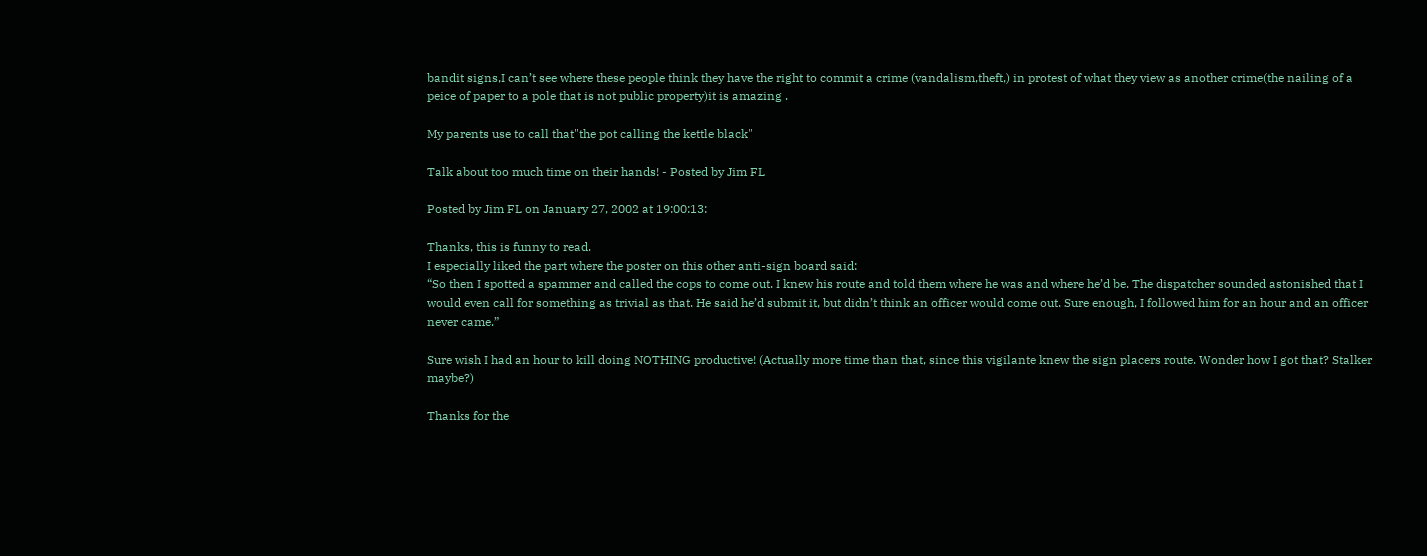bandit signs,I can’t see where these people think they have the right to commit a crime (vandalism,theft,) in protest of what they view as another crime(the nailing of a peice of paper to a pole that is not public property)it is amazing .

My parents use to call that"the pot calling the kettle black"

Talk about too much time on their hands! - Posted by Jim FL

Posted by Jim FL on January 27, 2002 at 19:00:13:

Thanks, this is funny to read.
I especially liked the part where the poster on this other anti-sign board said:
“So then I spotted a spammer and called the cops to come out. I knew his route and told them where he was and where he’d be. The dispatcher sounded astonished that I would even call for something as trivial as that. He said he’d submit it, but didn’t think an officer would come out. Sure enough, I followed him for an hour and an officer never came.”

Sure wish I had an hour to kill doing NOTHING productive! (Actually more time than that, since this vigilante knew the sign placers route. Wonder how I got that? Stalker maybe?)

Thanks for the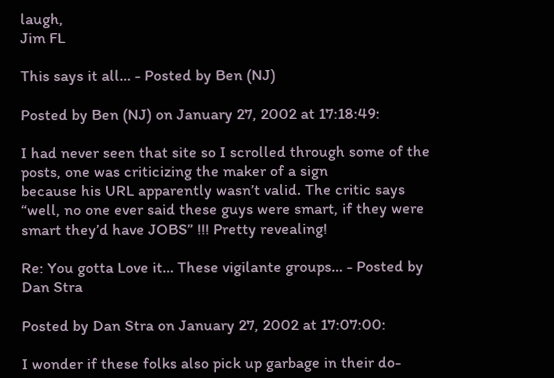laugh,
Jim FL

This says it all… - Posted by Ben (NJ)

Posted by Ben (NJ) on January 27, 2002 at 17:18:49:

I had never seen that site so I scrolled through some of the posts, one was criticizing the maker of a sign
because his URL apparently wasn’t valid. The critic says “well, no one ever said these guys were smart, if they were smart they’d have JOBS” !!! Pretty revealing!

Re: You gotta Love it… These vigilante groups… - Posted by Dan Stra

Posted by Dan Stra on January 27, 2002 at 17:07:00:

I wonder if these folks also pick up garbage in their do-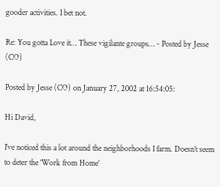gooder activities. I bet not.

Re: You gotta Love it… These vigilante groups… - Posted by Jesse (CO)

Posted by Jesse (CO) on January 27, 2002 at 16:54:05:

Hi David,

I’ve noticed this a lot around the neighborhoods I farm. Doesn’t seem to deter the ‘Work from Home’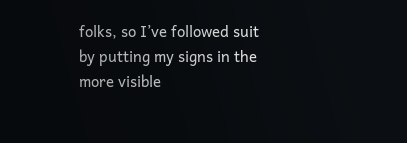folks, so I’ve followed suit by putting my signs in the more visible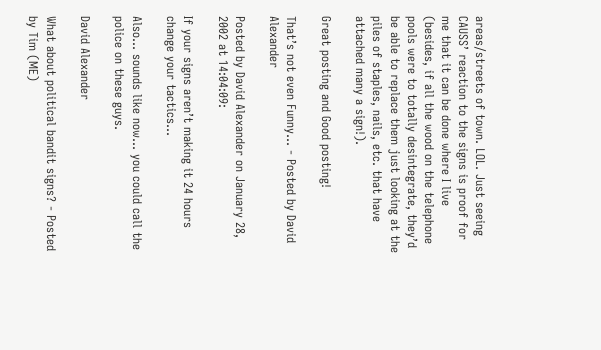areas/streets of town. LOL. Just seeing CAUSS’ reaction to the signs is proof for me that it can be done where I live (besides, if all the wood on the telephone pools were to totally desintegrate, they’d be able to replace them just looking at the piles of staples, nails, etc. that have attached many a sign!).

Great posting and Good posting!

That’s not even Funny… - Posted by David Alexander

Posted by David Alexander on January 28, 2002 at 14:04:09:

If your signs aren’t making it 24 hours change your tactics…

Also… sounds like now… you could call the police on these guys.

David Alexander

What about political bandit signs? - Posted by Tim (ME)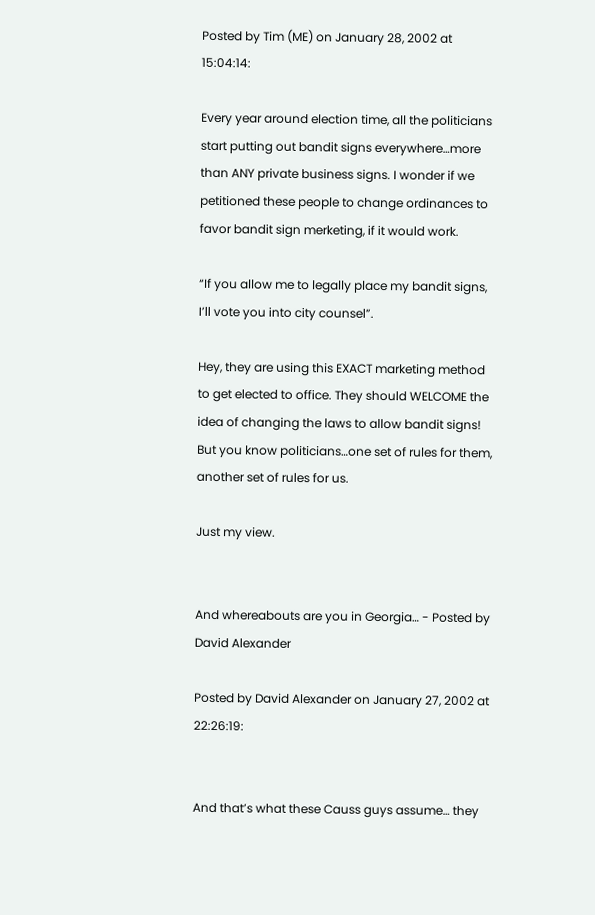Posted by Tim (ME) on January 28, 2002 at 15:04:14:

Every year around election time, all the politicians start putting out bandit signs everywhere…more than ANY private business signs. I wonder if we petitioned these people to change ordinances to favor bandit sign merketing, if it would work.

“If you allow me to legally place my bandit signs, I’ll vote you into city counsel”.

Hey, they are using this EXACT marketing method to get elected to office. They should WELCOME the idea of changing the laws to allow bandit signs! But you know politicians…one set of rules for them, another set of rules for us.

Just my view.


And whereabouts are you in Georgia… - Posted by David Alexander

Posted by David Alexander on January 27, 2002 at 22:26:19:


And that’s what these Causs guys assume… they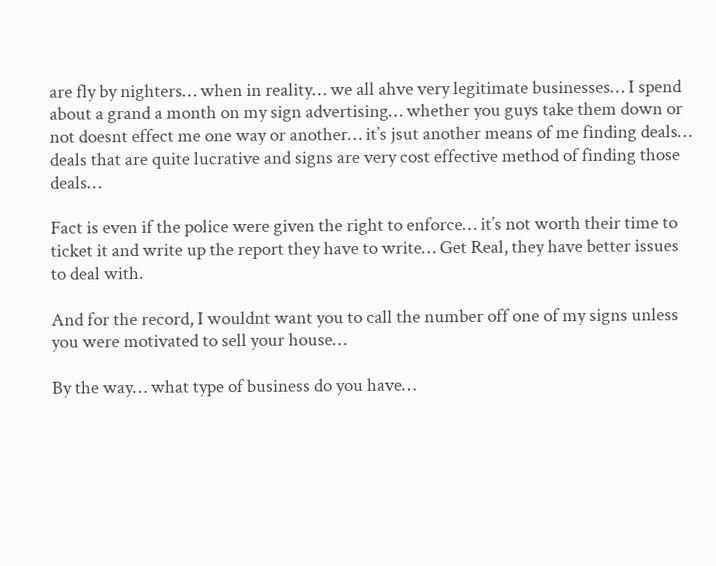are fly by nighters… when in reality… we all ahve very legitimate businesses… I spend about a grand a month on my sign advertising… whether you guys take them down or not doesnt effect me one way or another… it’s jsut another means of me finding deals… deals that are quite lucrative and signs are very cost effective method of finding those deals…

Fact is even if the police were given the right to enforce… it’s not worth their time to ticket it and write up the report they have to write… Get Real, they have better issues to deal with.

And for the record, I wouldnt want you to call the number off one of my signs unless you were motivated to sell your house…

By the way… what type of business do you have…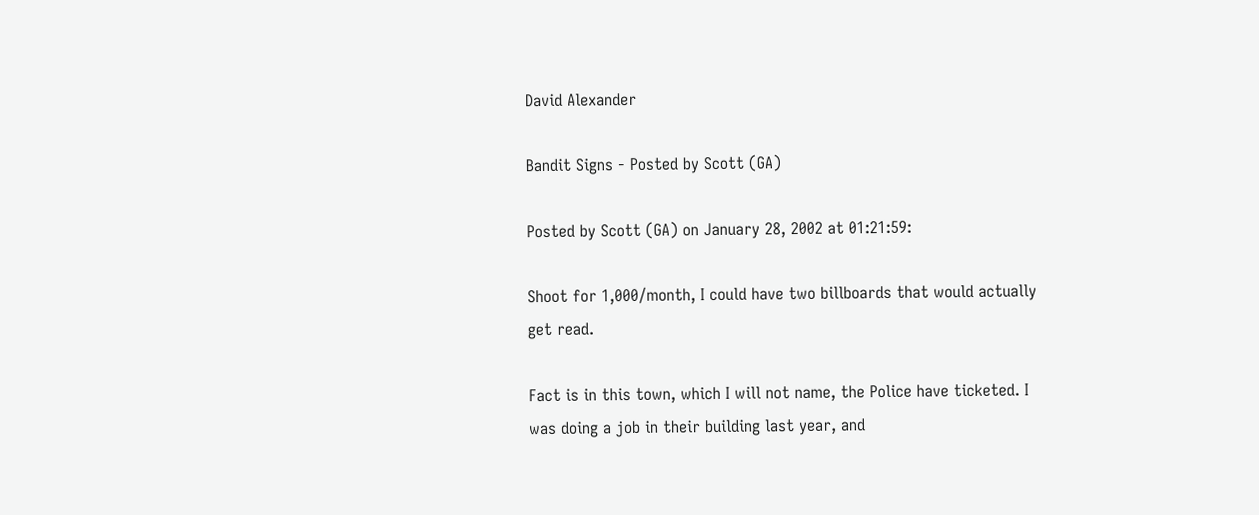David Alexander

Bandit Signs - Posted by Scott (GA)

Posted by Scott (GA) on January 28, 2002 at 01:21:59:

Shoot for 1,000/month, I could have two billboards that would actually get read.

Fact is in this town, which I will not name, the Police have ticketed. I was doing a job in their building last year, and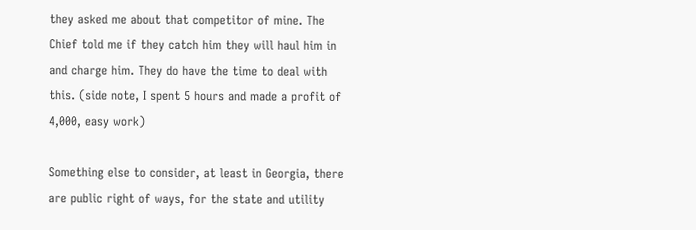they asked me about that competitor of mine. The Chief told me if they catch him they will haul him in and charge him. They do have the time to deal with this. (side note, I spent 5 hours and made a profit of 4,000, easy work)

Something else to consider, at least in Georgia, there are public right of ways, for the state and utility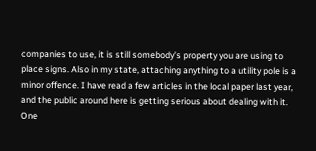companies to use, it is still somebody’s property you are using to place signs. Also in my state, attaching anything to a utility pole is a minor offence. I have read a few articles in the local paper last year, and the public around here is getting serious about dealing with it. One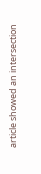article showed an intersection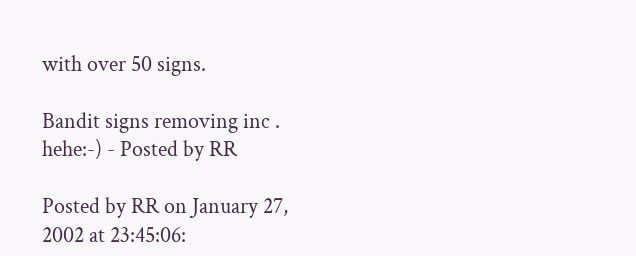with over 50 signs.

Bandit signs removing inc . hehe:-) - Posted by RR

Posted by RR on January 27, 2002 at 23:45:06: